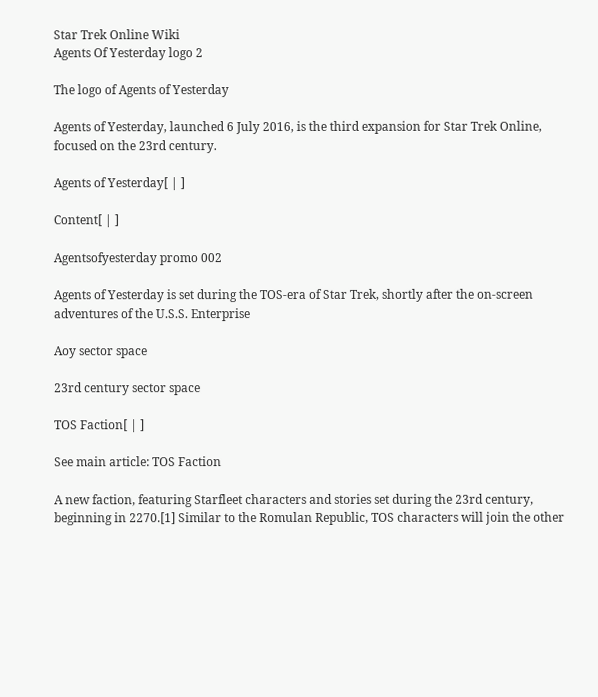Star Trek Online Wiki
Agents Of Yesterday logo 2

The logo of Agents of Yesterday

Agents of Yesterday, launched 6 July 2016, is the third expansion for Star Trek Online, focused on the 23rd century.

Agents of Yesterday[ | ]

Content[ | ]

Agentsofyesterday promo 002

Agents of Yesterday is set during the TOS-era of Star Trek, shortly after the on-screen adventures of the U.S.S. Enterprise

Aoy sector space

23rd century sector space

TOS Faction[ | ]

See main article: TOS Faction

A new faction, featuring Starfleet characters and stories set during the 23rd century, beginning in 2270.[1] Similar to the Romulan Republic, TOS characters will join the other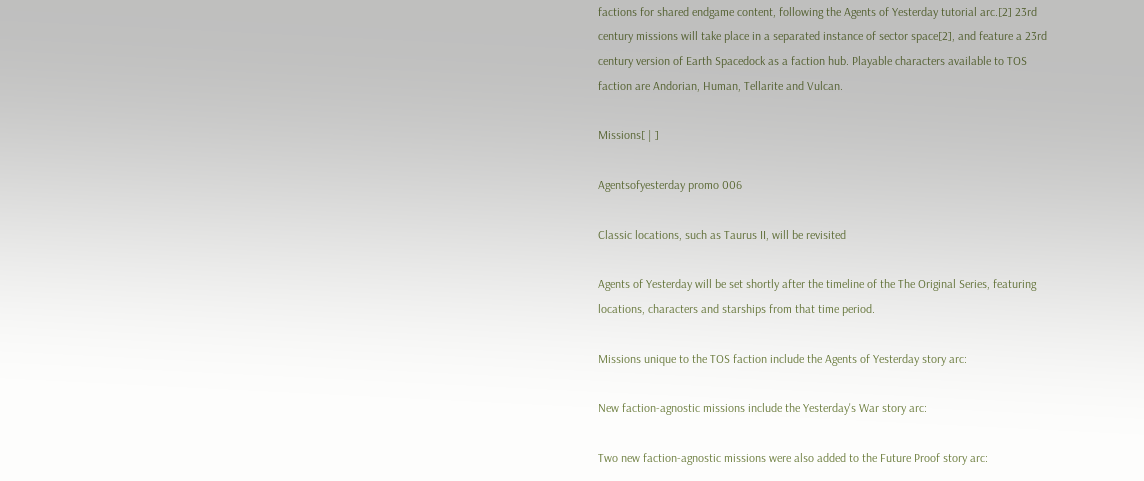factions for shared endgame content, following the Agents of Yesterday tutorial arc.[2] 23rd century missions will take place in a separated instance of sector space[2], and feature a 23rd century version of Earth Spacedock as a faction hub. Playable characters available to TOS faction are Andorian, Human, Tellarite and Vulcan.

Missions[ | ]

Agentsofyesterday promo 006

Classic locations, such as Taurus II, will be revisited

Agents of Yesterday will be set shortly after the timeline of the The Original Series, featuring locations, characters and starships from that time period.

Missions unique to the TOS faction include the Agents of Yesterday story arc:

New faction-agnostic missions include the Yesterday's War story arc:

Two new faction-agnostic missions were also added to the Future Proof story arc: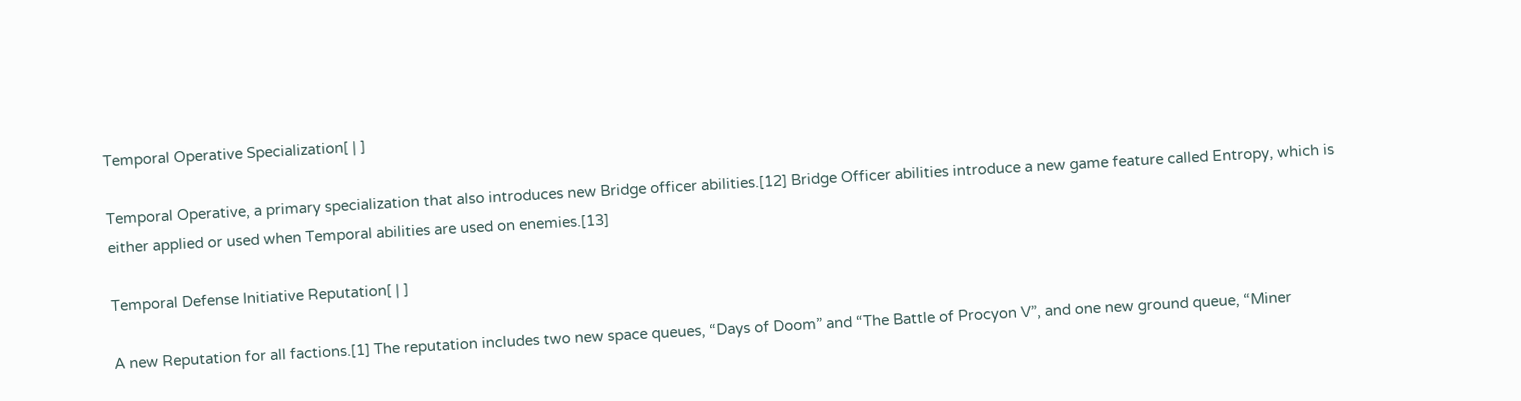Temporal Operative Specialization[ | ]

Temporal Operative, a primary specialization that also introduces new Bridge officer abilities.[12] Bridge Officer abilities introduce a new game feature called Entropy, which is either applied or used when Temporal abilities are used on enemies.[13]

Temporal Defense Initiative Reputation[ | ]

A new Reputation for all factions.[1] The reputation includes two new space queues, “Days of Doom” and “The Battle of Procyon V”, and one new ground queue, “Miner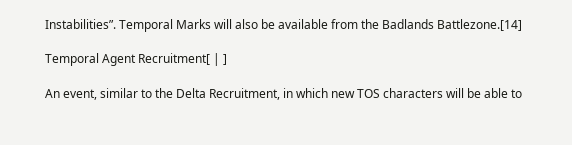Instabilities”. Temporal Marks will also be available from the Badlands Battlezone.[14]

Temporal Agent Recruitment[ | ]

An event, similar to the Delta Recruitment, in which new TOS characters will be able to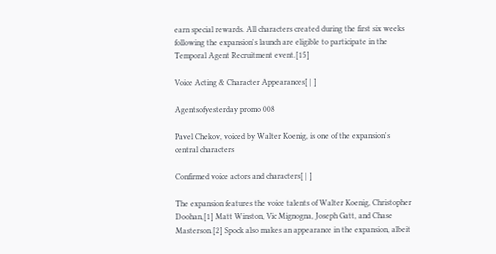earn special rewards. All characters created during the first six weeks following the expansion's launch are eligible to participate in the Temporal Agent Recruitment event.[15]

Voice Acting & Character Appearances[ | ]

Agentsofyesterday promo 008

Pavel Chekov, voiced by Walter Koenig, is one of the expansion's central characters

Confirmed voice actors and characters[ | ]

The expansion features the voice talents of Walter Koenig, Christopher Doohan,[1] Matt Winston, Vic Mignogna, Joseph Gatt, and Chase Masterson.[2] Spock also makes an appearance in the expansion, albeit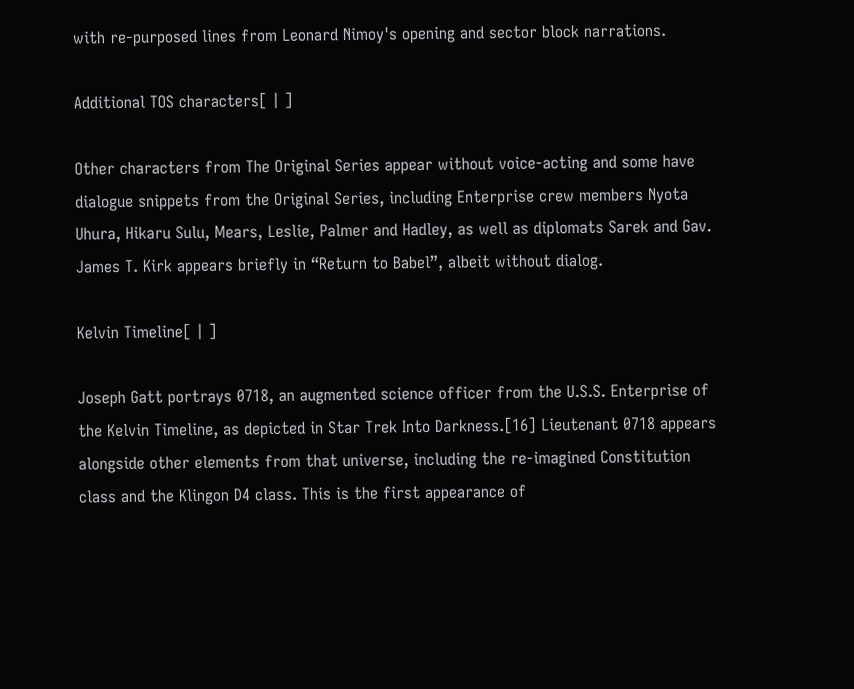with re-purposed lines from Leonard Nimoy's opening and sector block narrations.

Additional TOS characters[ | ]

Other characters from The Original Series appear without voice-acting and some have dialogue snippets from the Original Series, including Enterprise crew members Nyota Uhura, Hikaru Sulu, Mears, Leslie, Palmer and Hadley, as well as diplomats Sarek and Gav. James T. Kirk appears briefly in “Return to Babel”, albeit without dialog.

Kelvin Timeline[ | ]

Joseph Gatt portrays 0718, an augmented science officer from the U.S.S. Enterprise of the Kelvin Timeline, as depicted in Star Trek Into Darkness.[16] Lieutenant 0718 appears alongside other elements from that universe, including the re-imagined Constitution class and the Klingon D4 class. This is the first appearance of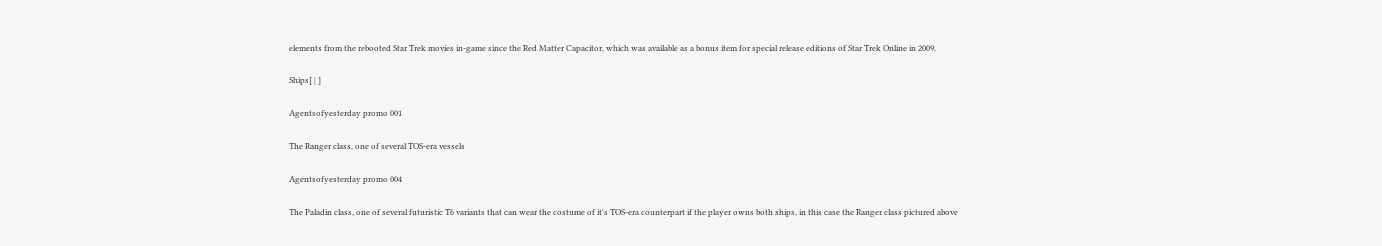elements from the rebooted Star Trek movies in-game since the Red Matter Capacitor, which was available as a bonus item for special release editions of Star Trek Online in 2009.

Ships[ | ]

Agentsofyesterday promo 001

The Ranger class, one of several TOS-era vessels

Agentsofyesterday promo 004

The Paladin class, one of several futuristic T6 variants that can wear the costume of it's TOS-era counterpart if the player owns both ships, in this case the Ranger class pictured above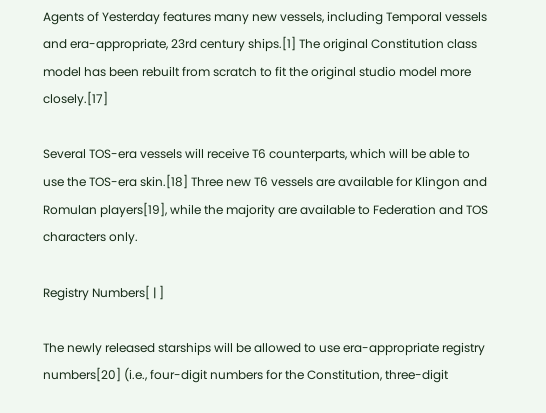Agents of Yesterday features many new vessels, including Temporal vessels and era-appropriate, 23rd century ships.[1] The original Constitution class model has been rebuilt from scratch to fit the original studio model more closely.[17]

Several TOS-era vessels will receive T6 counterparts, which will be able to use the TOS-era skin.[18] Three new T6 vessels are available for Klingon and Romulan players[19], while the majority are available to Federation and TOS characters only.

Registry Numbers[ | ]

The newly released starships will be allowed to use era-appropriate registry numbers[20] (i.e., four-digit numbers for the Constitution, three-digit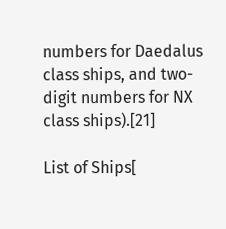numbers for Daedalus class ships, and two-digit numbers for NX class ships).[21]

List of Ships[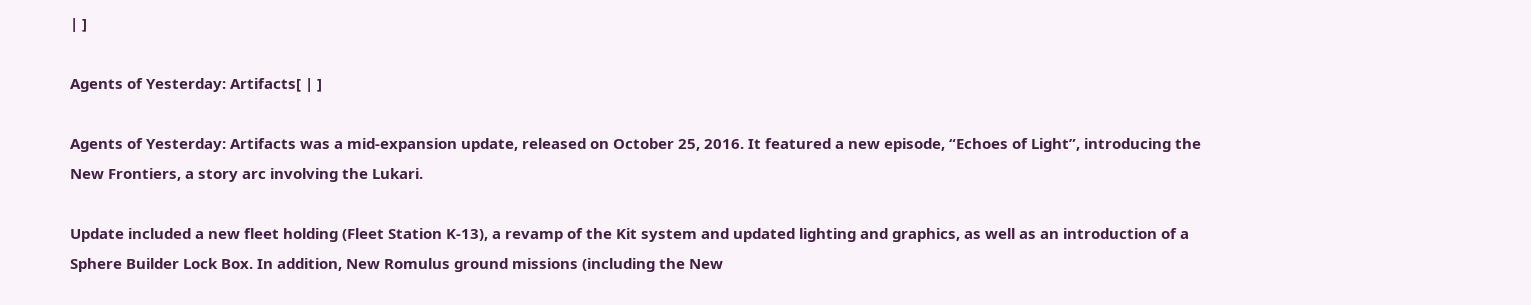| ]

Agents of Yesterday: Artifacts[ | ]

Agents of Yesterday: Artifacts was a mid-expansion update, released on October 25, 2016. It featured a new episode, “Echoes of Light”, introducing the New Frontiers, a story arc involving the Lukari.

Update included a new fleet holding (Fleet Station K-13), a revamp of the Kit system and updated lighting and graphics, as well as an introduction of a Sphere Builder Lock Box. In addition, New Romulus ground missions (including the New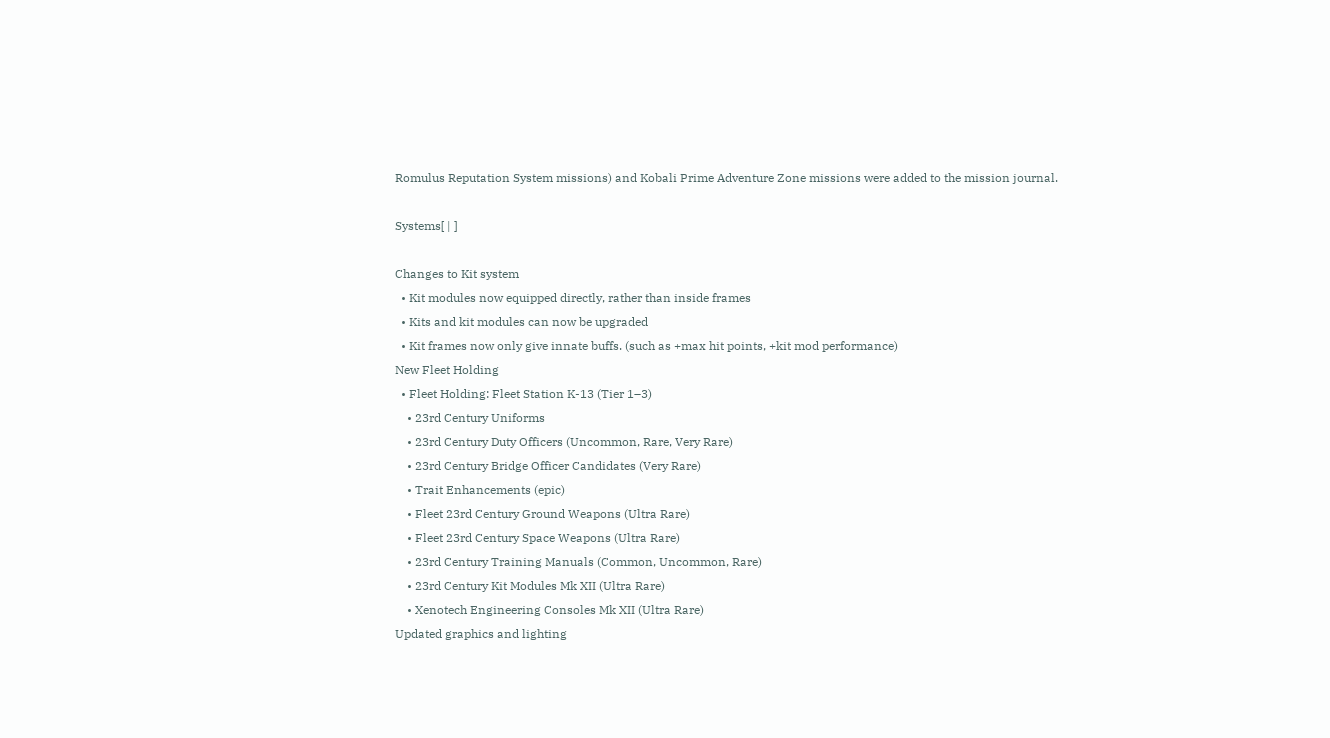Romulus Reputation System missions) and Kobali Prime Adventure Zone missions were added to the mission journal.

Systems[ | ]

Changes to Kit system
  • Kit modules now equipped directly, rather than inside frames
  • Kits and kit modules can now be upgraded
  • Kit frames now only give innate buffs. (such as +max hit points, +kit mod performance)
New Fleet Holding
  • Fleet Holding: Fleet Station K-13 (Tier 1–3)
    • 23rd Century Uniforms
    • 23rd Century Duty Officers (Uncommon, Rare, Very Rare)
    • 23rd Century Bridge Officer Candidates (Very Rare)
    • Trait Enhancements (epic)
    • Fleet 23rd Century Ground Weapons (Ultra Rare)
    • Fleet 23rd Century Space Weapons (Ultra Rare)
    • 23rd Century Training Manuals (Common, Uncommon, Rare)
    • 23rd Century Kit Modules Mk XII (Ultra Rare)
    • Xenotech Engineering Consoles Mk XII (Ultra Rare)
Updated graphics and lighting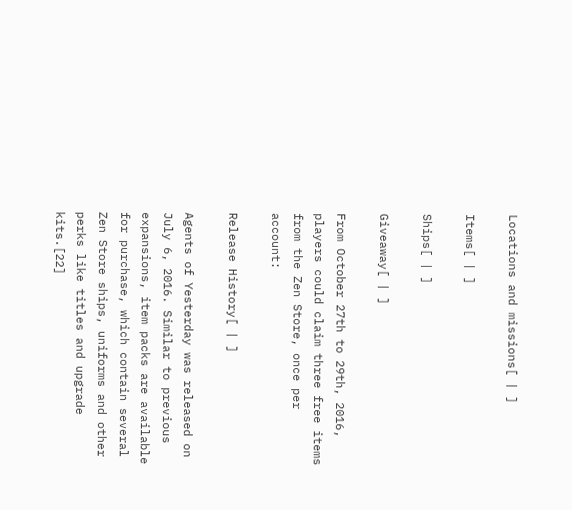Locations and missions[ | ]

Items[ | ]

Ships[ | ]

Giveaway[ | ]

From October 27th to 29th, 2016, players could claim three free items from the Zen Store, once per account:

Release History[ | ]

Agents of Yesterday was released on July 6, 2016. Similar to previous expansions, item packs are available for purchase, which contain several Zen Store ships, uniforms and other perks like titles and upgrade kits.[22]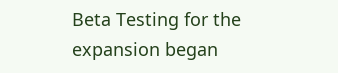Beta Testing for the expansion began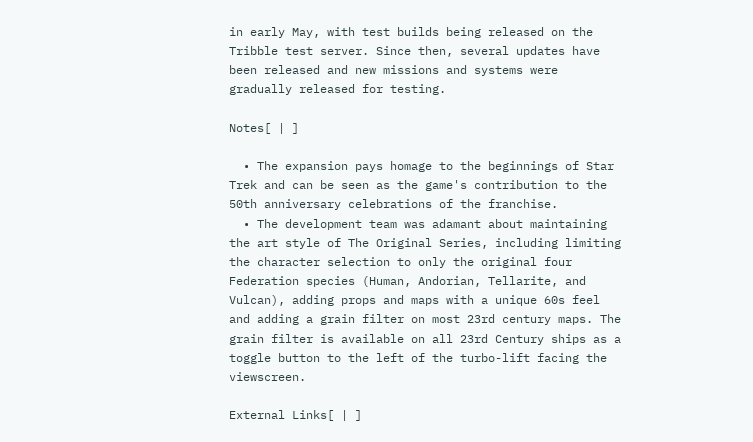in early May, with test builds being released on the Tribble test server. Since then, several updates have been released and new missions and systems were gradually released for testing.

Notes[ | ]

  • The expansion pays homage to the beginnings of Star Trek and can be seen as the game's contribution to the 50th anniversary celebrations of the franchise.
  • The development team was adamant about maintaining the art style of The Original Series, including limiting the character selection to only the original four Federation species (Human, Andorian, Tellarite, and Vulcan), adding props and maps with a unique 60s feel and adding a grain filter on most 23rd century maps. The grain filter is available on all 23rd Century ships as a toggle button to the left of the turbo-lift facing the viewscreen.

External Links[ | ]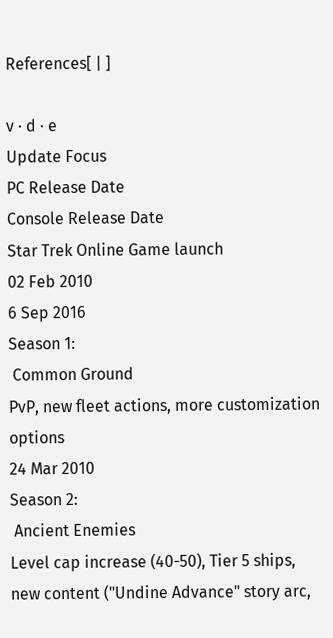References[ | ]

v · d · e
Update Focus
PC Release Date
Console Release Date
Star Trek Online Game launch
02 Feb 2010
6 Sep 2016
Season 1:
 Common Ground
PvP, new fleet actions, more customization options
24 Mar 2010
Season 2:
 Ancient Enemies
Level cap increase (40-50), Tier 5 ships, new content ("Undine Advance" story arc,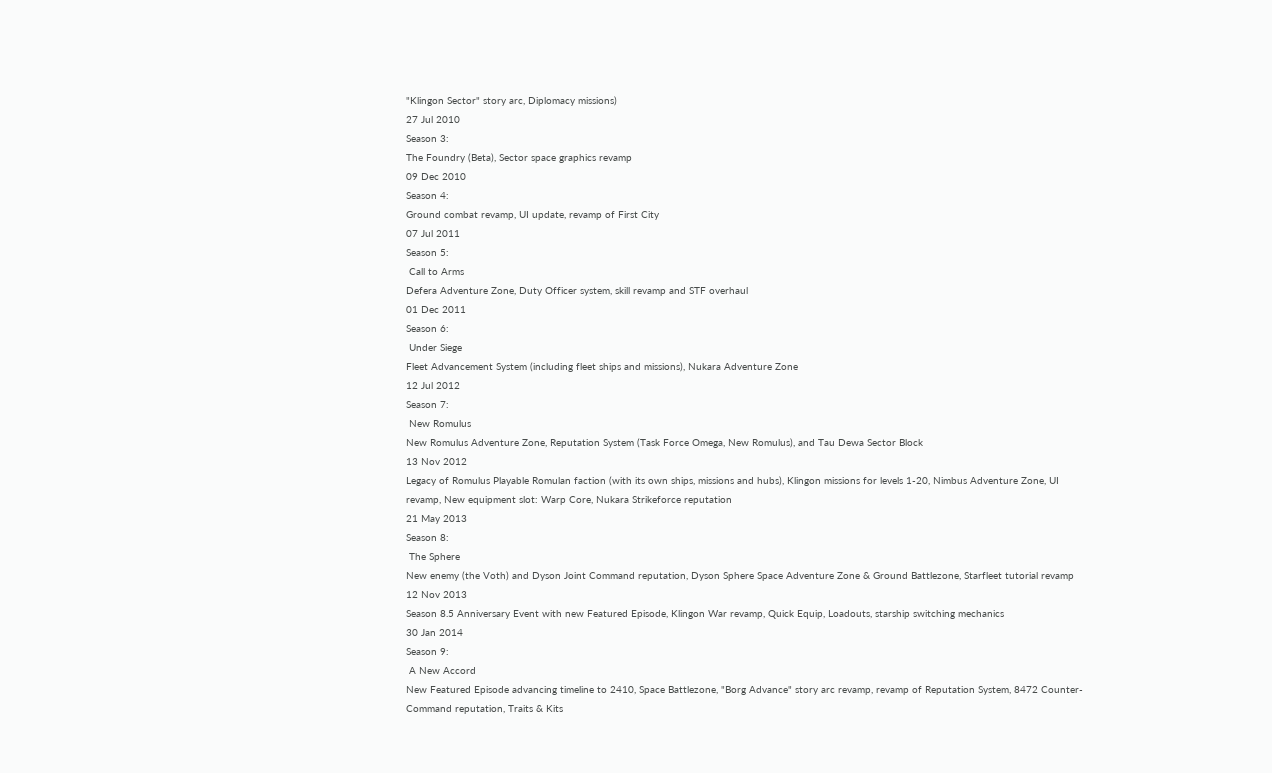"Klingon Sector" story arc, Diplomacy missions)
27 Jul 2010
Season 3:
The Foundry (Beta), Sector space graphics revamp
09 Dec 2010
Season 4:
Ground combat revamp, UI update, revamp of First City
07 Jul 2011
Season 5:
 Call to Arms
Defera Adventure Zone, Duty Officer system, skill revamp and STF overhaul
01 Dec 2011
Season 6:
 Under Siege
Fleet Advancement System (including fleet ships and missions), Nukara Adventure Zone
12 Jul 2012
Season 7:
 New Romulus
New Romulus Adventure Zone, Reputation System (Task Force Omega, New Romulus), and Tau Dewa Sector Block
13 Nov 2012
Legacy of Romulus Playable Romulan faction (with its own ships, missions and hubs), Klingon missions for levels 1-20, Nimbus Adventure Zone, UI revamp, New equipment slot: Warp Core, Nukara Strikeforce reputation
21 May 2013
Season 8:
 The Sphere
New enemy (the Voth) and Dyson Joint Command reputation, Dyson Sphere Space Adventure Zone & Ground Battlezone, Starfleet tutorial revamp
12 Nov 2013
Season 8.5 Anniversary Event with new Featured Episode, Klingon War revamp, Quick Equip, Loadouts, starship switching mechanics
30 Jan 2014
Season 9:
 A New Accord
New Featured Episode advancing timeline to 2410, Space Battlezone, "Borg Advance" story arc revamp, revamp of Reputation System, 8472 Counter-Command reputation, Traits & Kits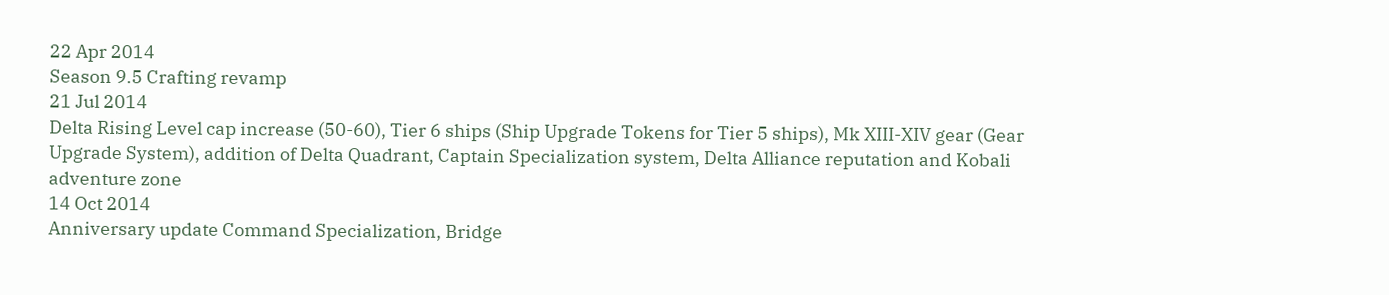22 Apr 2014
Season 9.5 Crafting revamp
21 Jul 2014
Delta Rising Level cap increase (50-60), Tier 6 ships (Ship Upgrade Tokens for Tier 5 ships), Mk XIII-XIV gear (Gear Upgrade System), addition of Delta Quadrant, Captain Specialization system, Delta Alliance reputation and Kobali adventure zone
14 Oct 2014
Anniversary update Command Specialization, Bridge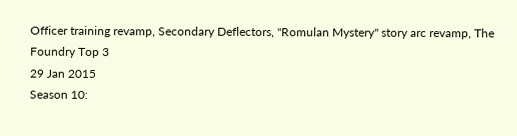Officer training revamp, Secondary Deflectors, "Romulan Mystery" story arc revamp, The Foundry Top 3
29 Jan 2015
Season 10: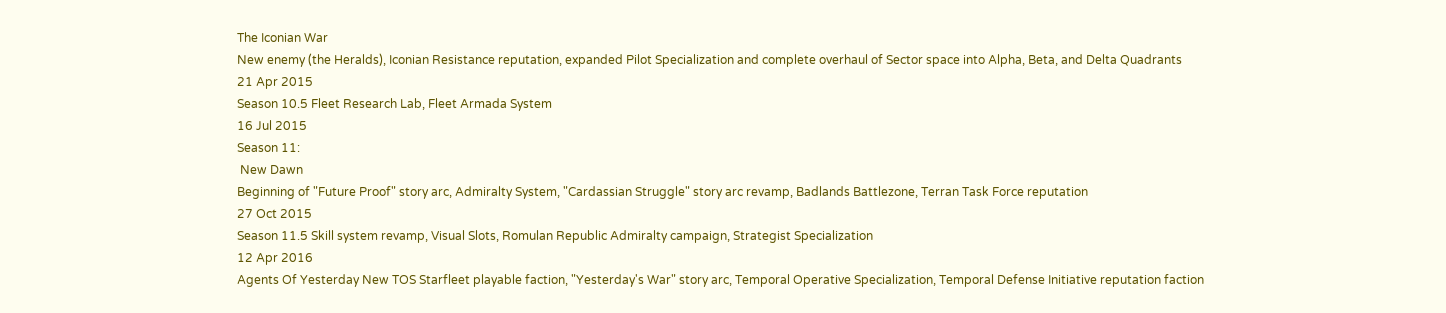The Iconian War
New enemy (the Heralds), Iconian Resistance reputation, expanded Pilot Specialization and complete overhaul of Sector space into Alpha, Beta, and Delta Quadrants
21 Apr 2015
Season 10.5 Fleet Research Lab, Fleet Armada System
16 Jul 2015
Season 11:
 New Dawn
Beginning of "Future Proof" story arc, Admiralty System, "Cardassian Struggle" story arc revamp, Badlands Battlezone, Terran Task Force reputation
27 Oct 2015
Season 11.5 Skill system revamp, Visual Slots, Romulan Republic Admiralty campaign, Strategist Specialization
12 Apr 2016
Agents Of Yesterday New TOS Starfleet playable faction, "Yesterday's War" story arc, Temporal Operative Specialization, Temporal Defense Initiative reputation faction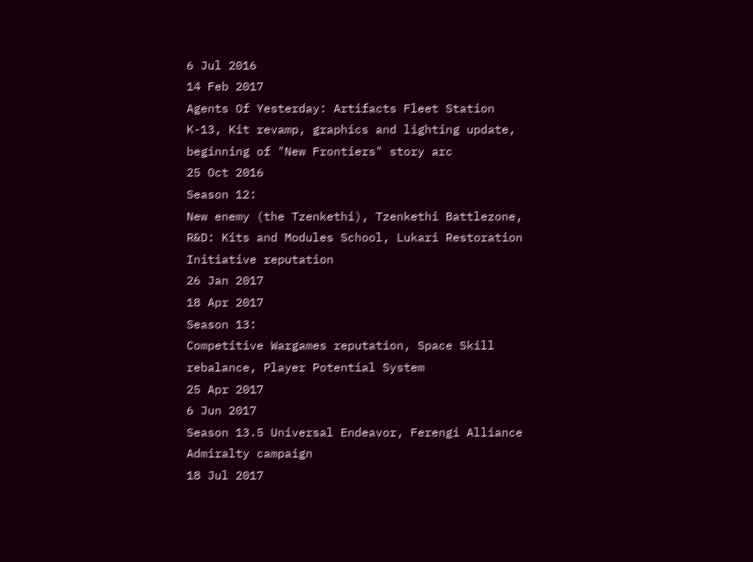6 Jul 2016
14 Feb 2017
Agents Of Yesterday: Artifacts Fleet Station K-13, Kit revamp, graphics and lighting update, beginning of "New Frontiers" story arc
25 Oct 2016
Season 12:
New enemy (the Tzenkethi), Tzenkethi Battlezone, R&D: Kits and Modules School, Lukari Restoration Initiative reputation
26 Jan 2017
18 Apr 2017
Season 13:
Competitive Wargames reputation, Space Skill rebalance, Player Potential System
25 Apr 2017
6 Jun 2017
Season 13.5 Universal Endeavor, Ferengi Alliance Admiralty campaign
18 Jul 2017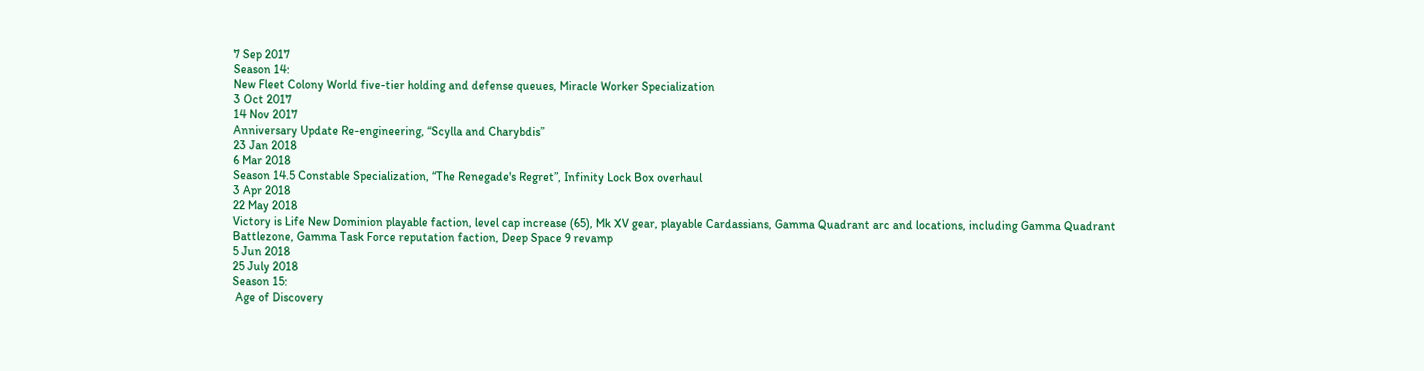7 Sep 2017
Season 14:
New Fleet Colony World five-tier holding and defense queues, Miracle Worker Specialization
3 Oct 2017
14 Nov 2017
Anniversary Update Re-engineering, “Scylla and Charybdis”
23 Jan 2018
6 Mar 2018
Season 14.5 Constable Specialization, “The Renegade's Regret”, Infinity Lock Box overhaul
3 Apr 2018
22 May 2018
Victory is Life New Dominion playable faction, level cap increase (65), Mk XV gear, playable Cardassians, Gamma Quadrant arc and locations, including Gamma Quadrant Battlezone, Gamma Task Force reputation faction, Deep Space 9 revamp
5 Jun 2018
25 July 2018
Season 15:
 Age of Discovery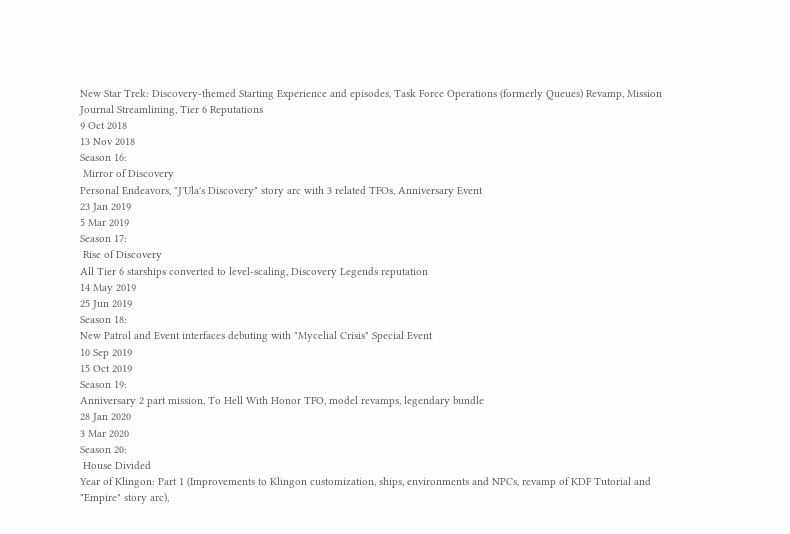New Star Trek: Discovery-themed Starting Experience and episodes, Task Force Operations (formerly Queues) Revamp, Mission Journal Streamlining, Tier 6 Reputations
9 Oct 2018
13 Nov 2018
Season 16:
 Mirror of Discovery
Personal Endeavors, "J'Ula's Discovery" story arc with 3 related TFOs, Anniversary Event
23 Jan 2019
5 Mar 2019
Season 17:
 Rise of Discovery
All Tier 6 starships converted to level-scaling, Discovery Legends reputation
14 May 2019
25 Jun 2019
Season 18:
New Patrol and Event interfaces debuting with "Mycelial Crisis" Special Event
10 Sep 2019
15 Oct 2019
Season 19:
Anniversary 2 part mission, To Hell With Honor TFO, model revamps, legendary bundle
28 Jan 2020
3 Mar 2020
Season 20:
 House Divided
Year of Klingon: Part 1 (Improvements to Klingon customization, ships, environments and NPCs, revamp of KDF Tutorial and "Empire" story arc),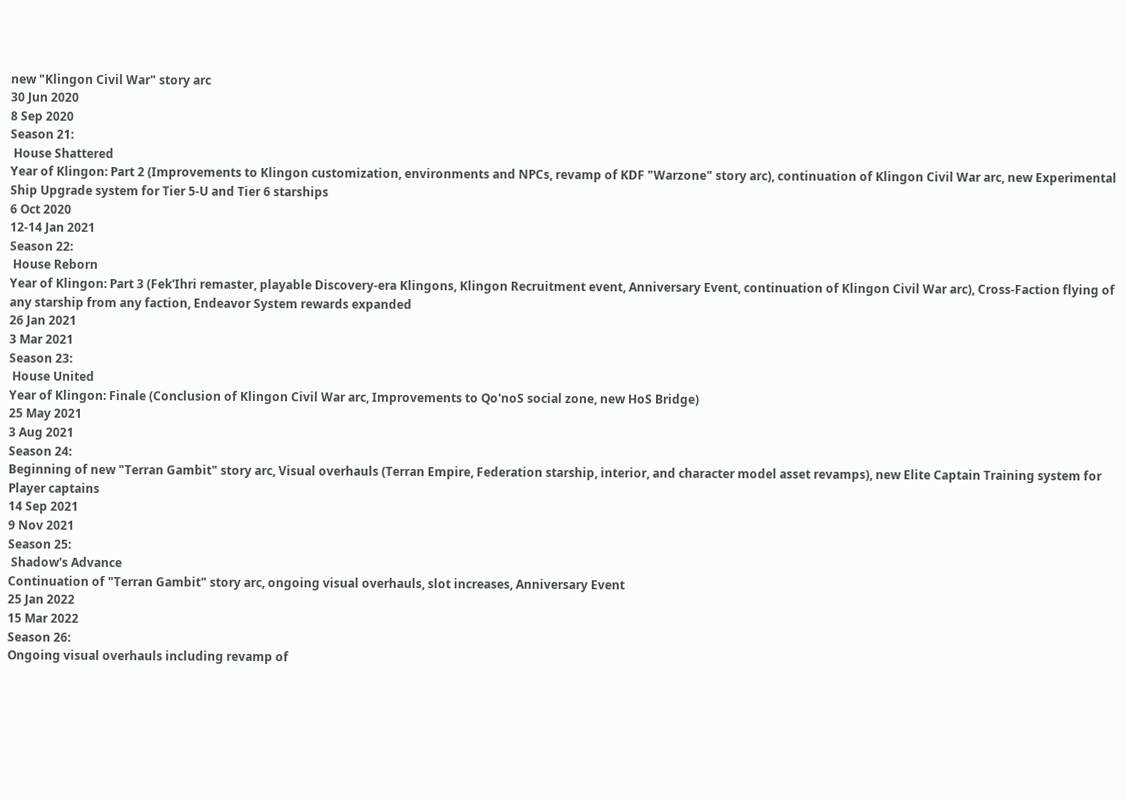new "Klingon Civil War" story arc
30 Jun 2020
8 Sep 2020
Season 21:
 House Shattered
Year of Klingon: Part 2 (Improvements to Klingon customization, environments and NPCs, revamp of KDF "Warzone" story arc), continuation of Klingon Civil War arc, new Experimental Ship Upgrade system for Tier 5-U and Tier 6 starships
6 Oct 2020
12-14 Jan 2021
Season 22:
 House Reborn
Year of Klingon: Part 3 (Fek'Ihri remaster, playable Discovery-era Klingons, Klingon Recruitment event, Anniversary Event, continuation of Klingon Civil War arc), Cross-Faction flying of any starship from any faction, Endeavor System rewards expanded
26 Jan 2021
3 Mar 2021
Season 23:
 House United
Year of Klingon: Finale (Conclusion of Klingon Civil War arc, Improvements to Qo'noS social zone, new HoS Bridge)
25 May 2021
3 Aug 2021
Season 24:
Beginning of new "Terran Gambit" story arc, Visual overhauls (Terran Empire, Federation starship, interior, and character model asset revamps), new Elite Captain Training system for Player captains
14 Sep 2021
9 Nov 2021
Season 25:
 Shadow's Advance
Continuation of "Terran Gambit" story arc, ongoing visual overhauls, slot increases, Anniversary Event
25 Jan 2022
15 Mar 2022
Season 26:
Ongoing visual overhauls including revamp of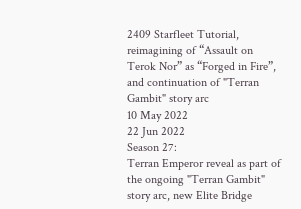2409 Starfleet Tutorial, reimagining of “Assault on Terok Nor” as “Forged in Fire”, and continuation of "Terran Gambit" story arc
10 May 2022
22 Jun 2022
Season 27:
Terran Emperor reveal as part of the ongoing "Terran Gambit" story arc, new Elite Bridge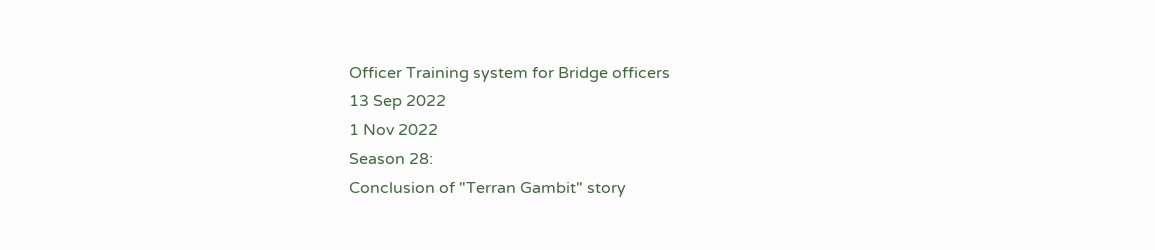Officer Training system for Bridge officers
13 Sep 2022
1 Nov 2022
Season 28:
Conclusion of "Terran Gambit" story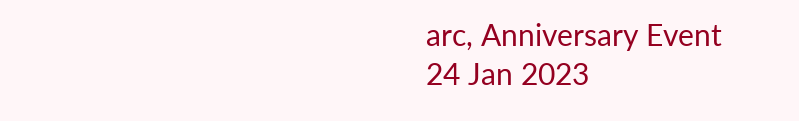arc, Anniversary Event
24 Jan 2023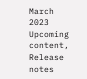March 2023
Upcoming content, Release notes